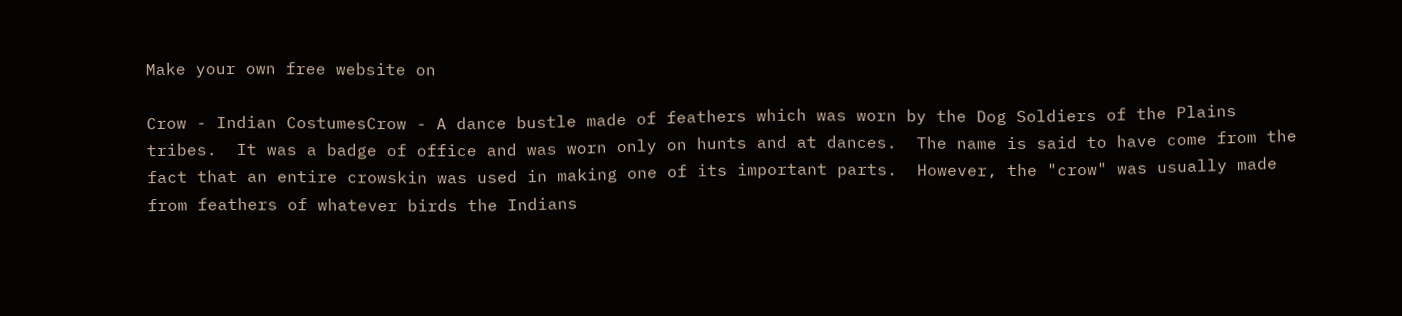Make your own free website on

Crow - Indian CostumesCrow - A dance bustle made of feathers which was worn by the Dog Soldiers of the Plains tribes.  It was a badge of office and was worn only on hunts and at dances.  The name is said to have come from the fact that an entire crowskin was used in making one of its important parts.  However, the "crow" was usually made from feathers of whatever birds the Indians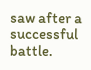saw after a successful battle.